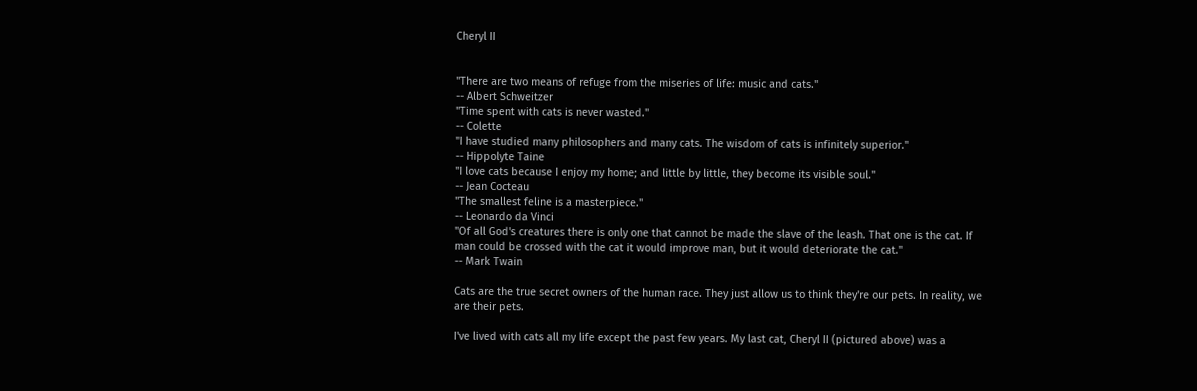Cheryl II


"There are two means of refuge from the miseries of life: music and cats."
-- Albert Schweitzer
"Time spent with cats is never wasted."
-- Colette
"I have studied many philosophers and many cats. The wisdom of cats is infinitely superior."
-- Hippolyte Taine
"I love cats because I enjoy my home; and little by little, they become its visible soul."
-- Jean Cocteau
"The smallest feline is a masterpiece."
-- Leonardo da Vinci
"Of all God's creatures there is only one that cannot be made the slave of the leash. That one is the cat. If man could be crossed with the cat it would improve man, but it would deteriorate the cat."
-- Mark Twain

Cats are the true secret owners of the human race. They just allow us to think they're our pets. In reality, we are their pets.

I've lived with cats all my life except the past few years. My last cat, Cheryl II (pictured above) was a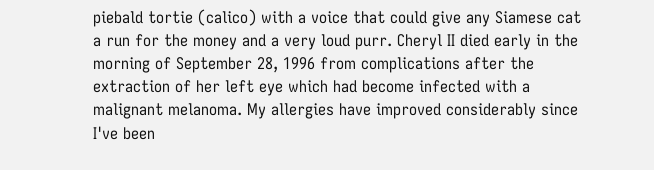piebald tortie (calico) with a voice that could give any Siamese cat a run for the money and a very loud purr. Cheryl II died early in the morning of September 28, 1996 from complications after the extraction of her left eye which had become infected with a malignant melanoma. My allergies have improved considerably since I've been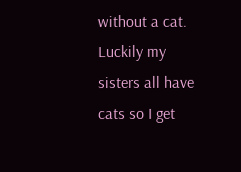without a cat. Luckily my sisters all have cats so I get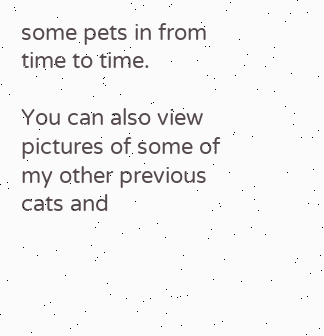some pets in from time to time.

You can also view pictures of some of my other previous cats and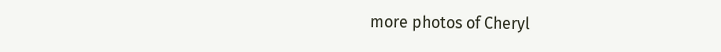more photos of Cheryl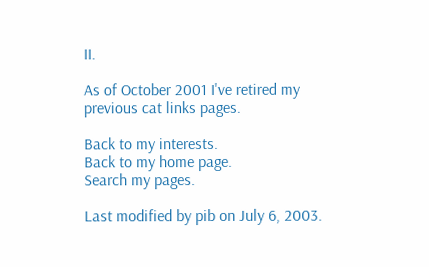II.

As of October 2001 I've retired my previous cat links pages.

Back to my interests.
Back to my home page.
Search my pages.

Last modified by pib on July 6, 2003.